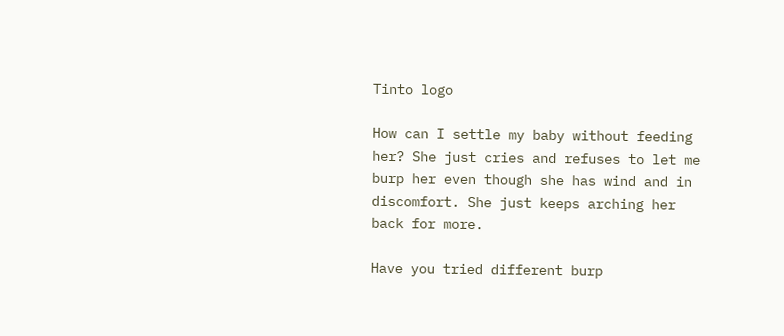Tinto logo

How can I settle my baby without feeding her? She just cries and refuses to let me burp her even though she has wind and in discomfort. She just keeps arching her back for more.

Have you tried different burp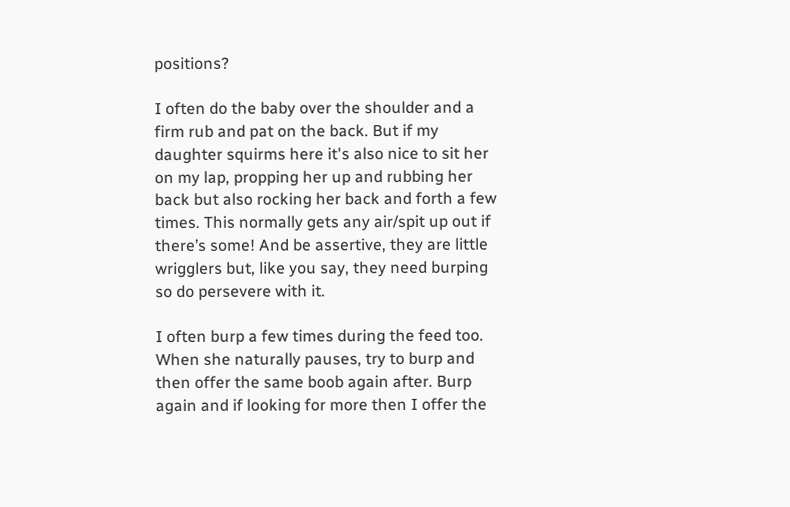positions?

I often do the baby over the shoulder and a firm rub and pat on the back. But if my daughter squirms here it's also nice to sit her on my lap, propping her up and rubbing her back but also rocking her back and forth a few times. This normally gets any air/spit up out if there’s some! And be assertive, they are little wrigglers but, like you say, they need burping so do persevere with it.

I often burp a few times during the feed too. When she naturally pauses, try to burp and then offer the same boob again after. Burp again and if looking for more then I offer the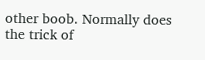other boob. Normally does the trick of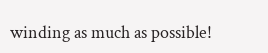winding as much as possible!